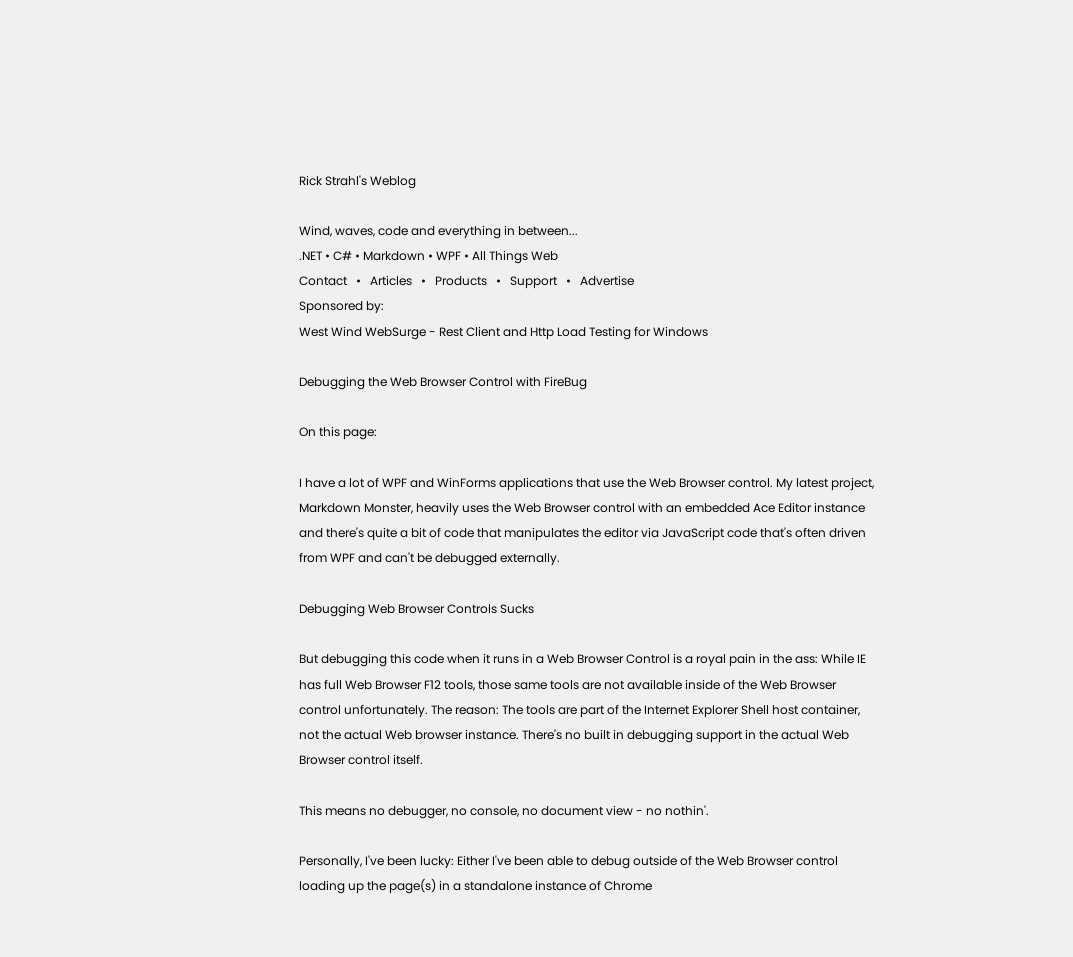Rick Strahl's Weblog

Wind, waves, code and everything in between...
.NET • C# • Markdown • WPF • All Things Web
Contact   •   Articles   •   Products   •   Support   •   Advertise
Sponsored by:
West Wind WebSurge - Rest Client and Http Load Testing for Windows

Debugging the Web Browser Control with FireBug

On this page:

I have a lot of WPF and WinForms applications that use the Web Browser control. My latest project, Markdown Monster, heavily uses the Web Browser control with an embedded Ace Editor instance and there's quite a bit of code that manipulates the editor via JavaScript code that's often driven from WPF and can't be debugged externally.

Debugging Web Browser Controls Sucks

But debugging this code when it runs in a Web Browser Control is a royal pain in the ass: While IE has full Web Browser F12 tools, those same tools are not available inside of the Web Browser control unfortunately. The reason: The tools are part of the Internet Explorer Shell host container, not the actual Web browser instance. There's no built in debugging support in the actual Web Browser control itself.

This means no debugger, no console, no document view - no nothin'.

Personally, I've been lucky: Either I've been able to debug outside of the Web Browser control loading up the page(s) in a standalone instance of Chrome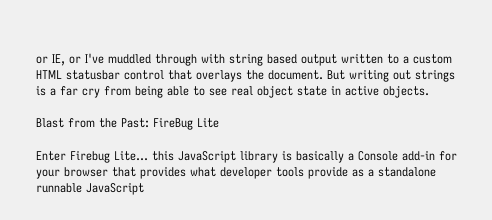or IE, or I've muddled through with string based output written to a custom HTML statusbar control that overlays the document. But writing out strings is a far cry from being able to see real object state in active objects.

Blast from the Past: FireBug Lite

Enter Firebug Lite… this JavaScript library is basically a Console add-in for your browser that provides what developer tools provide as a standalone runnable JavaScript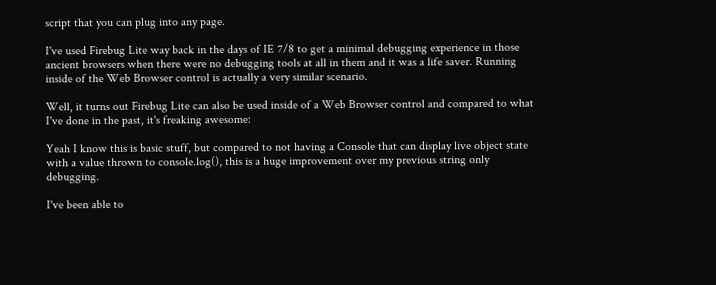script that you can plug into any page.

I've used Firebug Lite way back in the days of IE 7/8 to get a minimal debugging experience in those ancient browsers when there were no debugging tools at all in them and it was a life saver. Running inside of the Web Browser control is actually a very similar scenario.

Well, it turns out Firebug Lite can also be used inside of a Web Browser control and compared to what I've done in the past, it's freaking awesome:

Yeah I know this is basic stuff, but compared to not having a Console that can display live object state with a value thrown to console.log(), this is a huge improvement over my previous string only debugging.

I've been able to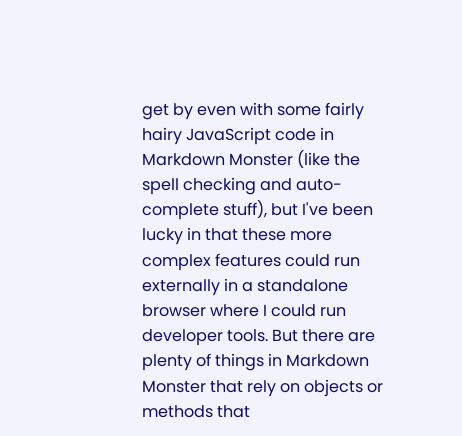get by even with some fairly hairy JavaScript code in Markdown Monster (like the spell checking and auto-complete stuff), but I've been lucky in that these more complex features could run externally in a standalone browser where I could run developer tools. But there are plenty of things in Markdown Monster that rely on objects or methods that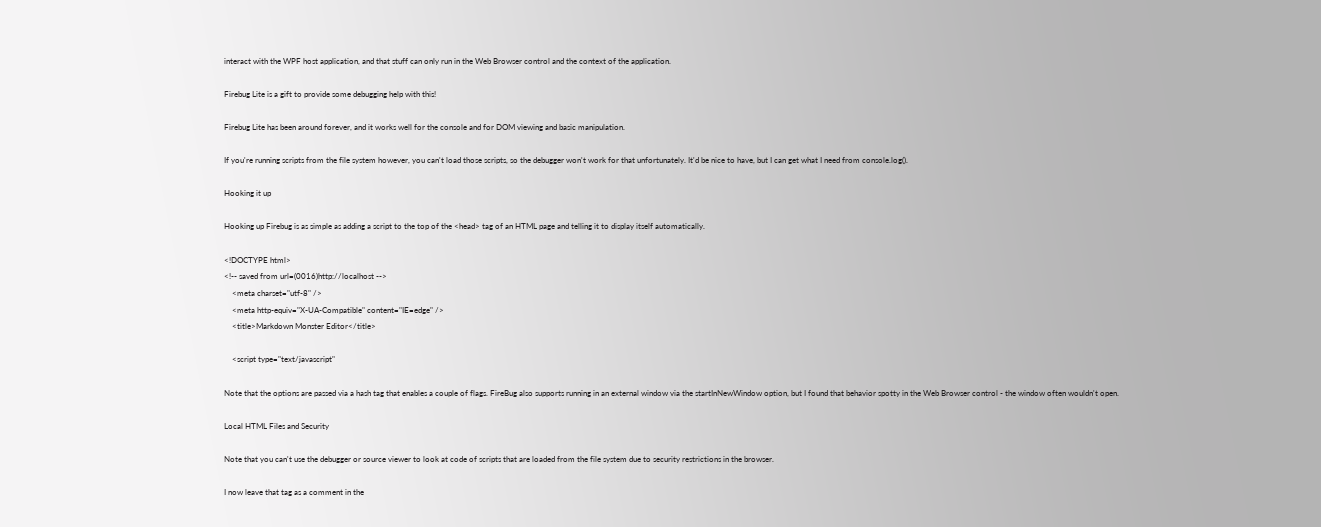interact with the WPF host application, and that stuff can only run in the Web Browser control and the context of the application.

Firebug Lite is a gift to provide some debugging help with this!

Firebug Lite has been around forever, and it works well for the console and for DOM viewing and basic manipulation.

If you're running scripts from the file system however, you can't load those scripts, so the debugger won't work for that unfortunately. It'd be nice to have, but I can get what I need from console.log().

Hooking it up

Hooking up Firebug is as simple as adding a script to the top of the <head> tag of an HTML page and telling it to display itself automatically.

<!DOCTYPE html>
<!-- saved from url=(0016)http://localhost -->
    <meta charset="utf-8" />
    <meta http-equiv="X-UA-Compatible" content="IE=edge" />
    <title>Markdown Monster Editor</title>

    <script type="text/javascript"

Note that the options are passed via a hash tag that enables a couple of flags. FireBug also supports running in an external window via the startInNewWindow option, but I found that behavior spotty in the Web Browser control - the window often wouldn't open.

Local HTML Files and Security

Note that you can't use the debugger or source viewer to look at code of scripts that are loaded from the file system due to security restrictions in the browser.

I now leave that tag as a comment in the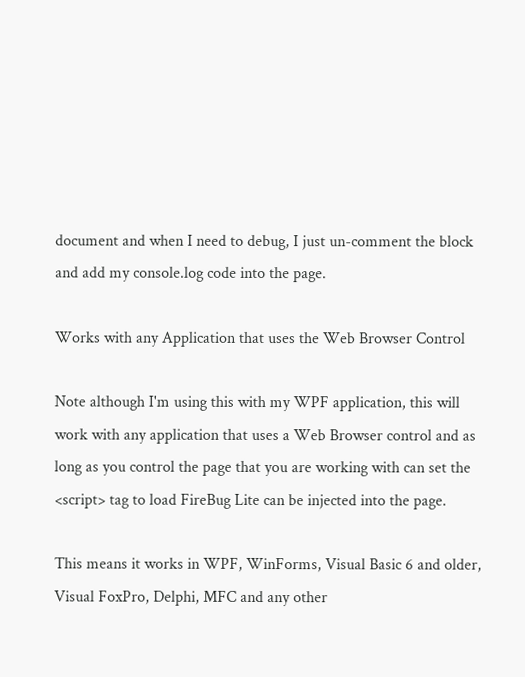document and when I need to debug, I just un-comment the block and add my console.log code into the page.

Works with any Application that uses the Web Browser Control

Note although I'm using this with my WPF application, this will work with any application that uses a Web Browser control and as long as you control the page that you are working with can set the <script> tag to load FireBug Lite can be injected into the page.

This means it works in WPF, WinForms, Visual Basic 6 and older, Visual FoxPro, Delphi, MFC and any other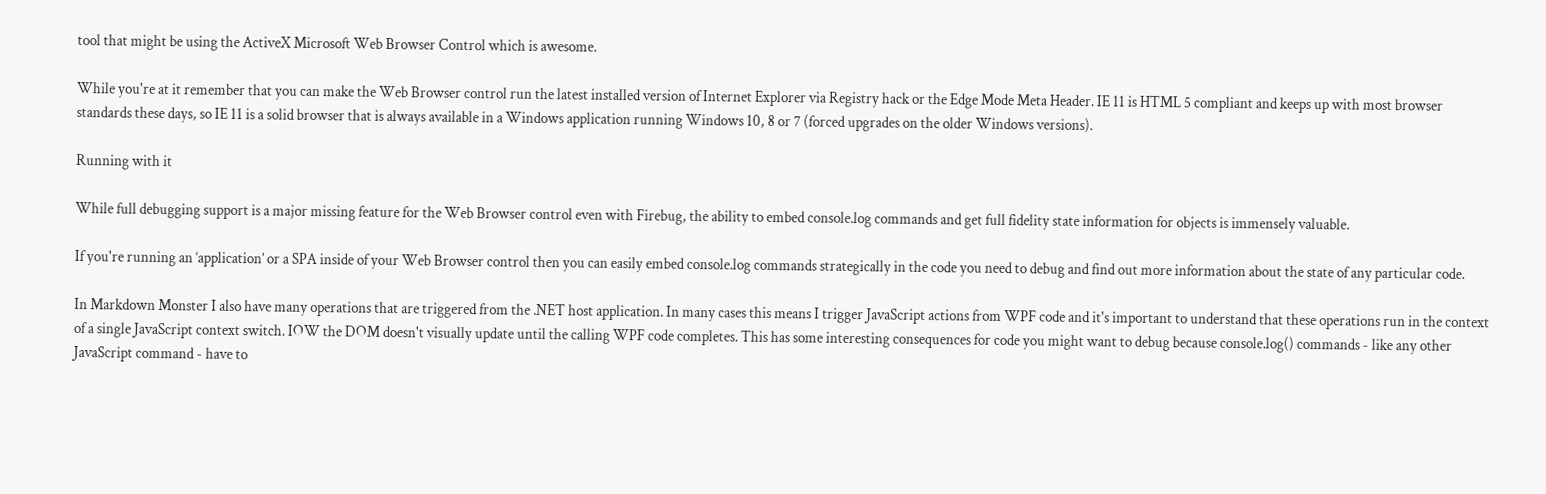tool that might be using the ActiveX Microsoft Web Browser Control which is awesome.

While you're at it remember that you can make the Web Browser control run the latest installed version of Internet Explorer via Registry hack or the Edge Mode Meta Header. IE 11 is HTML 5 compliant and keeps up with most browser standards these days, so IE 11 is a solid browser that is always available in a Windows application running Windows 10, 8 or 7 (forced upgrades on the older Windows versions).

Running with it

While full debugging support is a major missing feature for the Web Browser control even with Firebug, the ability to embed console.log commands and get full fidelity state information for objects is immensely valuable.

If you're running an ‘application’ or a SPA inside of your Web Browser control then you can easily embed console.log commands strategically in the code you need to debug and find out more information about the state of any particular code.

In Markdown Monster I also have many operations that are triggered from the .NET host application. In many cases this means I trigger JavaScript actions from WPF code and it's important to understand that these operations run in the context of a single JavaScript context switch. IOW the DOM doesn't visually update until the calling WPF code completes. This has some interesting consequences for code you might want to debug because console.log() commands - like any other JavaScript command - have to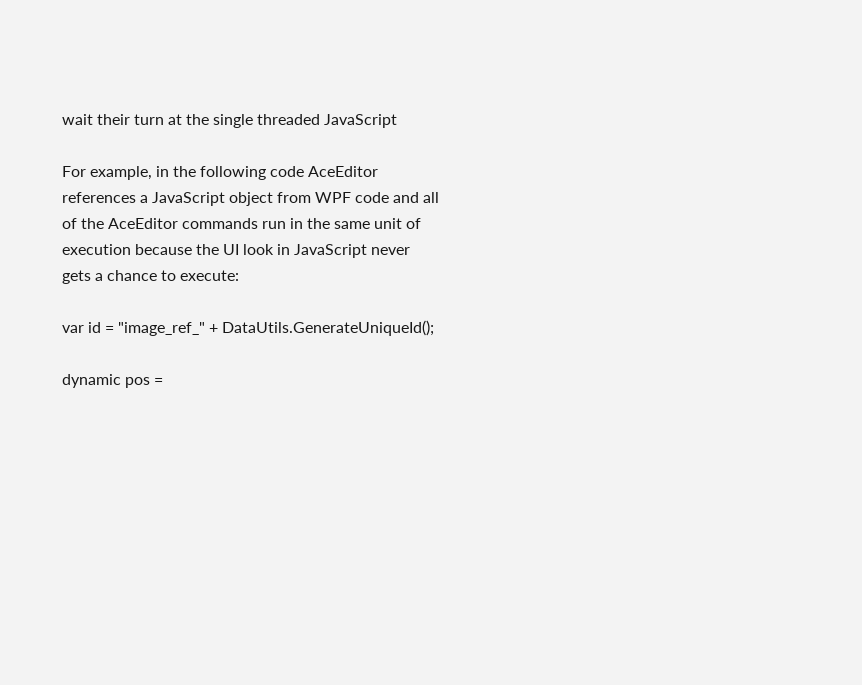wait their turn at the single threaded JavaScript

For example, in the following code AceEditor references a JavaScript object from WPF code and all of the AceEditor commands run in the same unit of execution because the UI look in JavaScript never gets a chance to execute:

var id = "image_ref_" + DataUtils.GenerateUniqueId();

dynamic pos =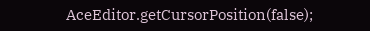AceEditor.getCursorPosition(false);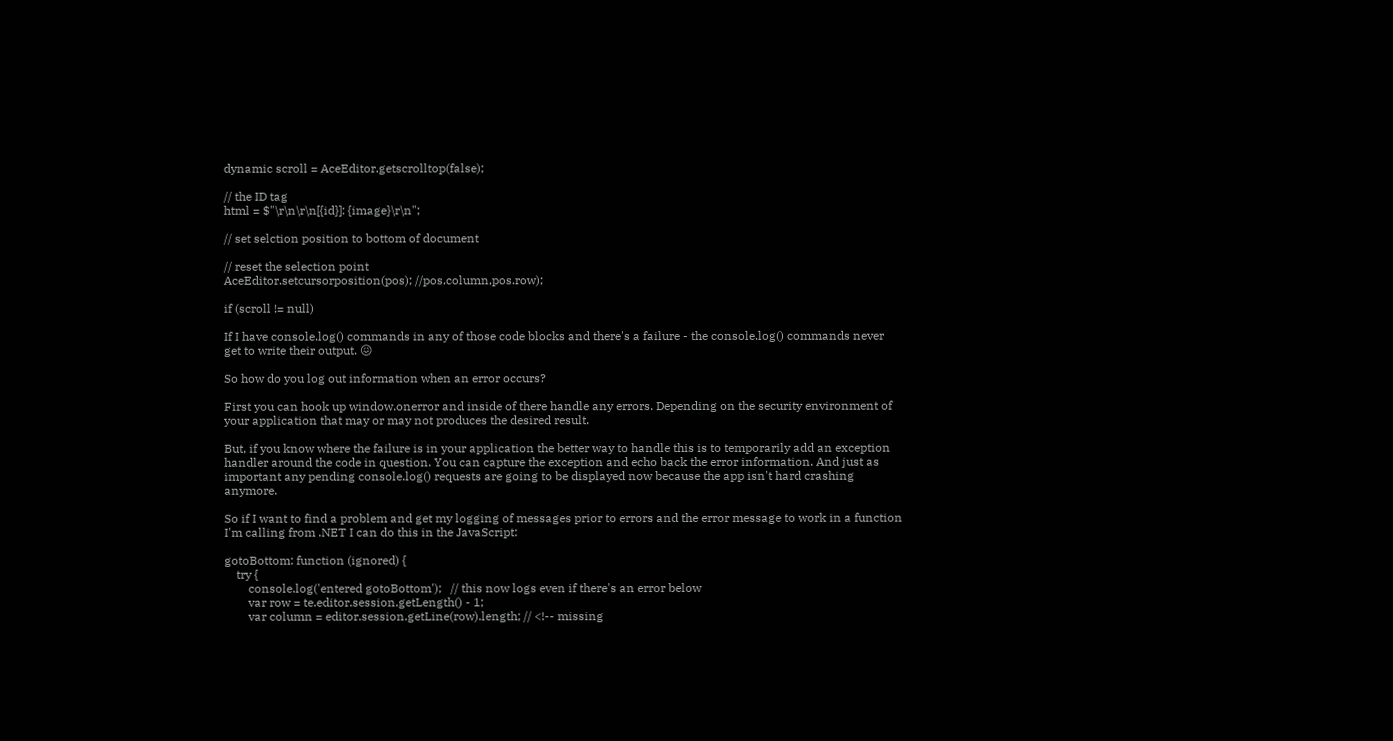dynamic scroll = AceEditor.getscrolltop(false);

// the ID tag
html = $"\r\n\r\n[{id}]: {image}\r\n";

// set selction position to bottom of document

// reset the selection point
AceEditor.setcursorposition(pos); //pos.column,pos.row);

if (scroll != null)

If I have console.log() commands in any of those code blocks and there's a failure - the console.log() commands never get to write their output. 😖

So how do you log out information when an error occurs?

First you can hook up window.onerror and inside of there handle any errors. Depending on the security environment of your application that may or may not produces the desired result.

But, if you know where the failure is in your application the better way to handle this is to temporarily add an exception handler around the code in question. You can capture the exception and echo back the error information. And just as important any pending console.log() requests are going to be displayed now because the app isn't hard crashing anymore.

So if I want to find a problem and get my logging of messages prior to errors and the error message to work in a function I'm calling from .NET I can do this in the JavaScript:

gotoBottom: function (ignored) {
    try {
        console.log('entered gotoBottom');   // this now logs even if there's an error below
        var row = te.editor.session.getLength() - 1;
        var column = editor.session.getLine(row).length; // <!-- missing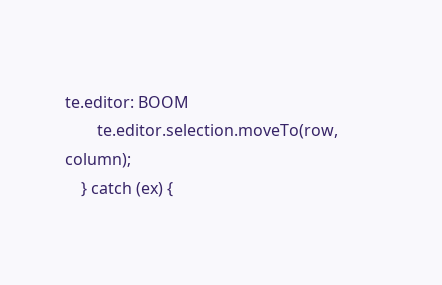te.editor: BOOM
        te.editor.selection.moveTo(row, column);
    } catch (ex) {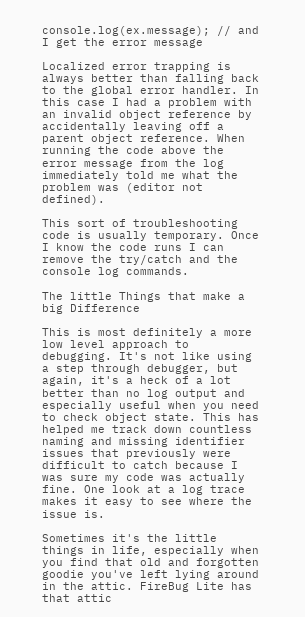console.log(ex.message); // and I get the error message

Localized error trapping is always better than falling back to the global error handler. In this case I had a problem with an invalid object reference by accidentally leaving off a parent object reference. When running the code above the error message from the log immediately told me what the problem was (editor not defined).

This sort of troubleshooting code is usually temporary. Once I know the code runs I can remove the try/catch and the console log commands.

The little Things that make a big Difference

This is most definitely a more low level approach to debugging. It's not like using a step through debugger, but again, it's a heck of a lot better than no log output and especially useful when you need to check object state. This has helped me track down countless naming and missing identifier issues that previously were difficult to catch because I was sure my code was actually fine. One look at a log trace makes it easy to see where the issue is.

Sometimes it's the little things in life, especially when you find that old and forgotten goodie you've left lying around in the attic. FireBug Lite has that attic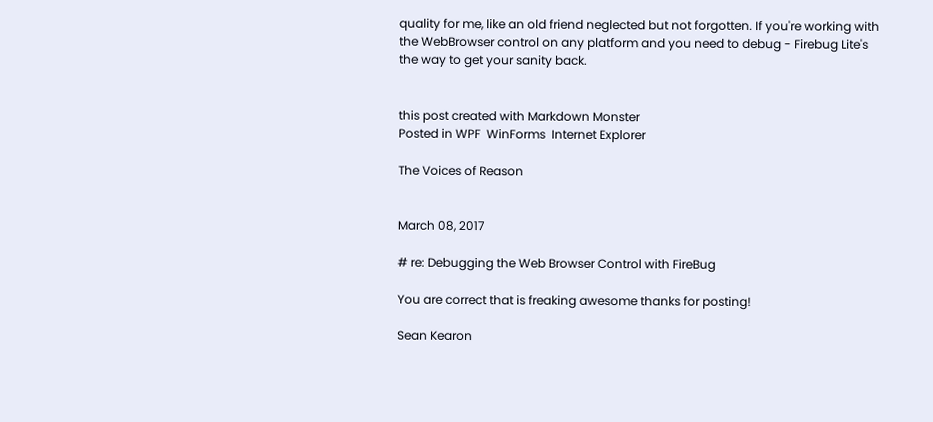quality for me, like an old friend neglected but not forgotten. If you're working with the WebBrowser control on any platform and you need to debug - Firebug Lite's the way to get your sanity back.


this post created with Markdown Monster
Posted in WPF  WinForms  Internet Explorer

The Voices of Reason


March 08, 2017

# re: Debugging the Web Browser Control with FireBug

You are correct that is freaking awesome thanks for posting!

Sean Kearon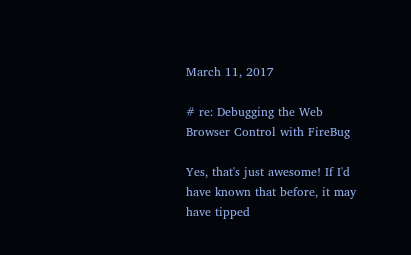March 11, 2017

# re: Debugging the Web Browser Control with FireBug

Yes, that's just awesome! If I'd have known that before, it may have tipped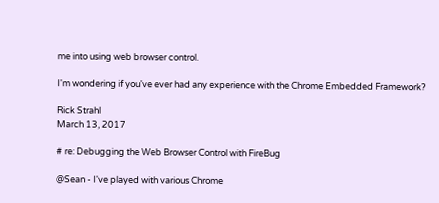me into using web browser control.

I'm wondering if you've ever had any experience with the Chrome Embedded Framework?

Rick Strahl
March 13, 2017

# re: Debugging the Web Browser Control with FireBug

@Sean - I've played with various Chrome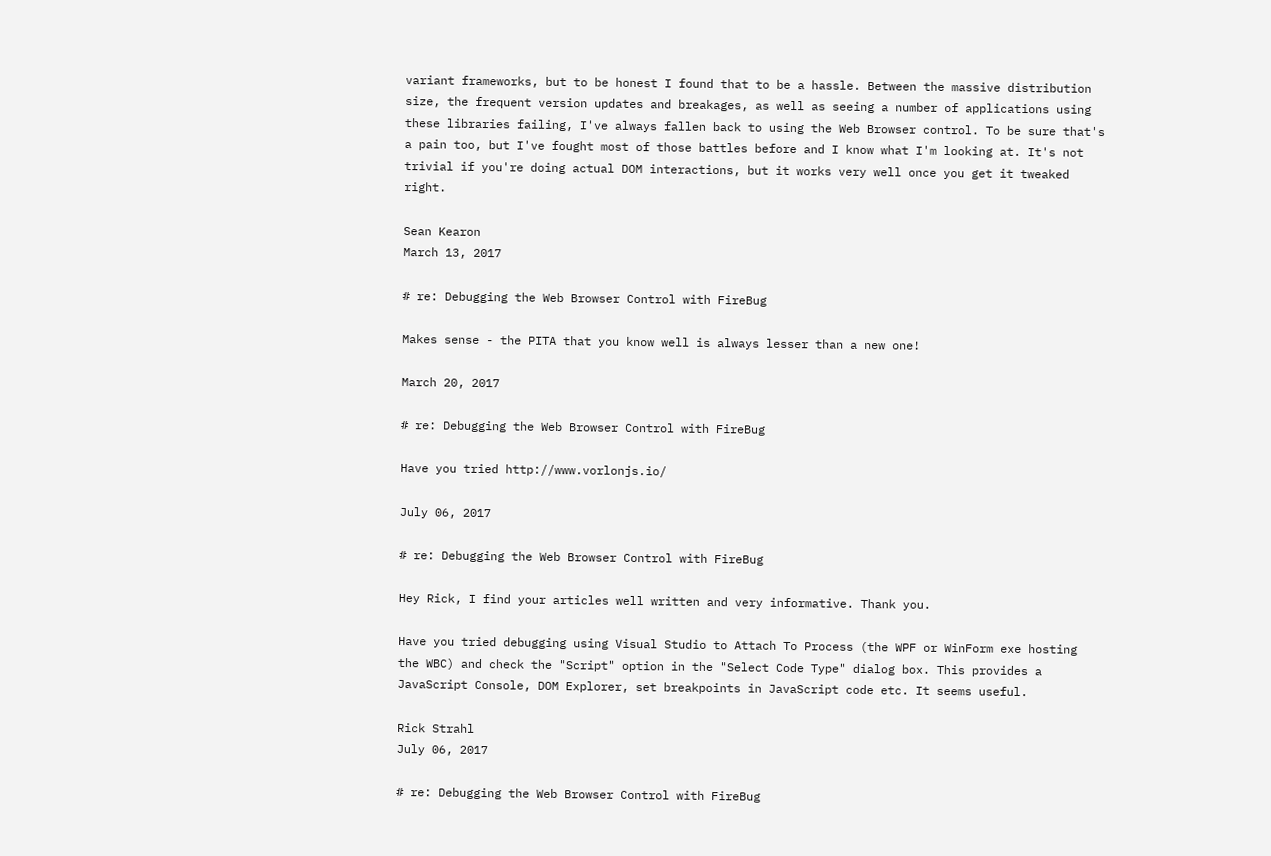variant frameworks, but to be honest I found that to be a hassle. Between the massive distribution size, the frequent version updates and breakages, as well as seeing a number of applications using these libraries failing, I've always fallen back to using the Web Browser control. To be sure that's a pain too, but I've fought most of those battles before and I know what I'm looking at. It's not trivial if you're doing actual DOM interactions, but it works very well once you get it tweaked right.

Sean Kearon
March 13, 2017

# re: Debugging the Web Browser Control with FireBug

Makes sense - the PITA that you know well is always lesser than a new one!

March 20, 2017

# re: Debugging the Web Browser Control with FireBug

Have you tried http://www.vorlonjs.io/

July 06, 2017

# re: Debugging the Web Browser Control with FireBug

Hey Rick, I find your articles well written and very informative. Thank you.

Have you tried debugging using Visual Studio to Attach To Process (the WPF or WinForm exe hosting the WBC) and check the "Script" option in the "Select Code Type" dialog box. This provides a JavaScript Console, DOM Explorer, set breakpoints in JavaScript code etc. It seems useful.

Rick Strahl
July 06, 2017

# re: Debugging the Web Browser Control with FireBug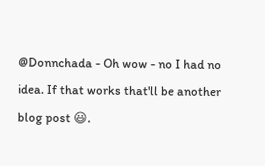@Donnchada - Oh wow - no I had no idea. If that works that'll be another blog post 😃.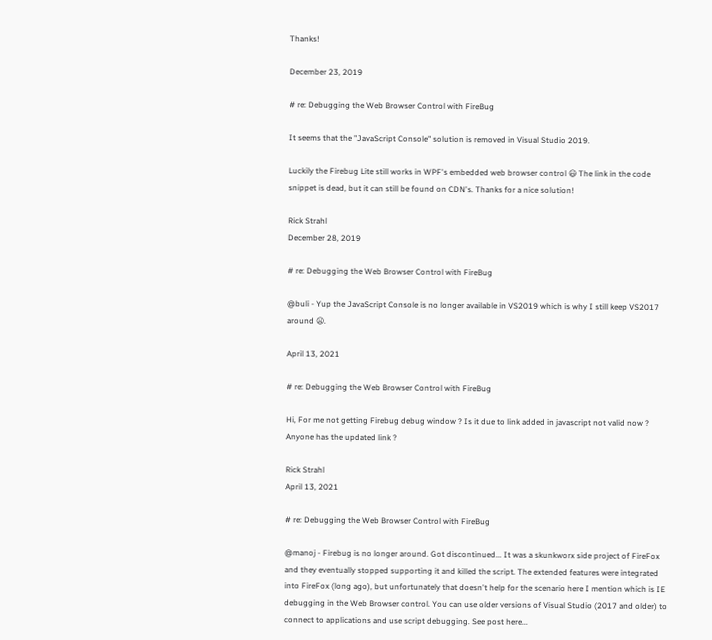Thanks!

December 23, 2019

# re: Debugging the Web Browser Control with FireBug

It seems that the "JavaScript Console" solution is removed in Visual Studio 2019.

Luckily the Firebug Lite still works in WPF's embedded web browser control 😃 The link in the code snippet is dead, but it can still be found on CDN's. Thanks for a nice solution!

Rick Strahl
December 28, 2019

# re: Debugging the Web Browser Control with FireBug

@buli - Yup the JavaScript Console is no longer available in VS2019 which is why I still keep VS2017 around 😦.

April 13, 2021

# re: Debugging the Web Browser Control with FireBug

Hi, For me not getting Firebug debug window ? Is it due to link added in javascript not valid now ? Anyone has the updated link ?

Rick Strahl
April 13, 2021

# re: Debugging the Web Browser Control with FireBug

@manoj - Firebug is no longer around. Got discontinued... It was a skunkworx side project of FireFox and they eventually stopped supporting it and killed the script. The extended features were integrated into FireFox (long ago), but unfortunately that doesn't help for the scenario here I mention which is IE debugging in the Web Browser control. You can use older versions of Visual Studio (2017 and older) to connect to applications and use script debugging. See post here...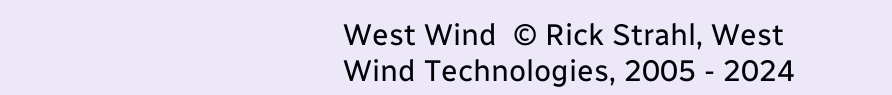West Wind  © Rick Strahl, West Wind Technologies, 2005 - 2024